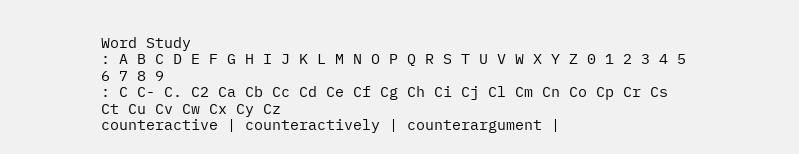Word Study
: A B C D E F G H I J K L M N O P Q R S T U V W X Y Z 0 1 2 3 4 5 6 7 8 9
: C C- C. C2 Ca Cb Cc Cd Ce Cf Cg Ch Ci Cj Cl Cm Cn Co Cp Cr Cs Ct Cu Cv Cw Cx Cy Cz
counteractive | counteractively | counterargument |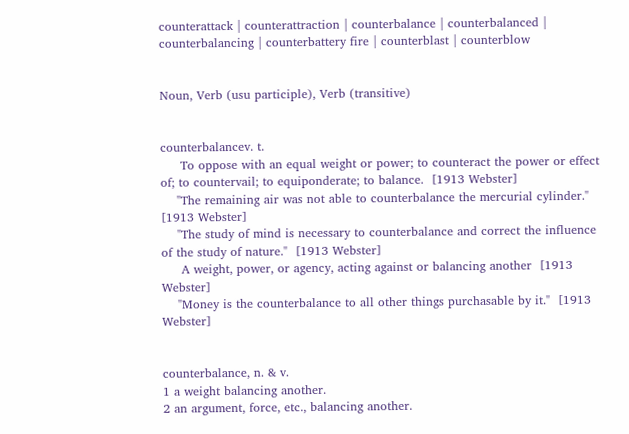counterattack | counterattraction | counterbalance | counterbalanced | counterbalancing | counterbattery fire | counterblast | counterblow


Noun, Verb (usu participle), Verb (transitive)


counterbalancev. t.
     To oppose with an equal weight or power; to counteract the power or effect of; to countervail; to equiponderate; to balance.  [1913 Webster]
    "The remaining air was not able to counterbalance the mercurial cylinder."  [1913 Webster]
    "The study of mind is necessary to counterbalance and correct the influence of the study of nature."  [1913 Webster]
     A weight, power, or agency, acting against or balancing another  [1913 Webster]
    "Money is the counterbalance to all other things purchasable by it."  [1913 Webster]


counterbalance, n. & v.
1 a weight balancing another.
2 an argument, force, etc., balancing another.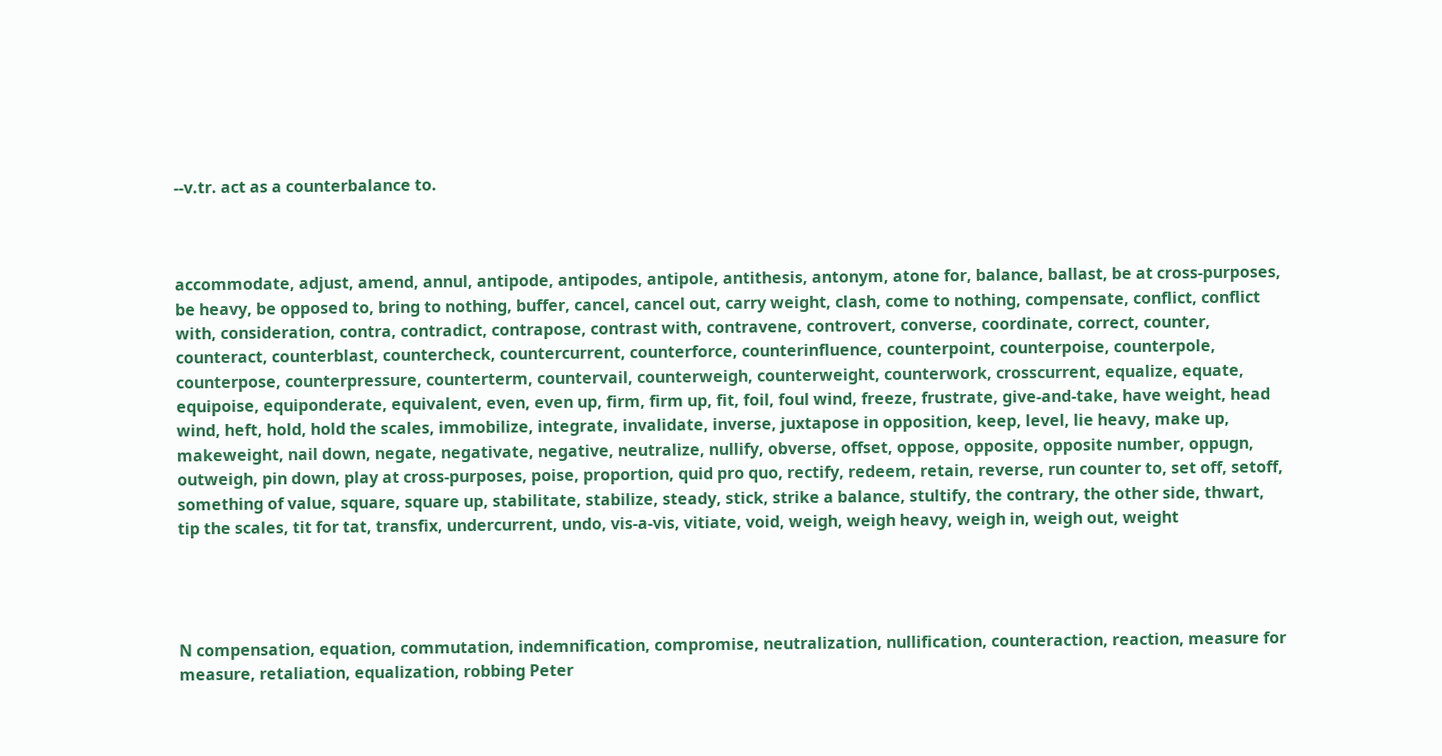--v.tr. act as a counterbalance to.



accommodate, adjust, amend, annul, antipode, antipodes, antipole, antithesis, antonym, atone for, balance, ballast, be at cross-purposes, be heavy, be opposed to, bring to nothing, buffer, cancel, cancel out, carry weight, clash, come to nothing, compensate, conflict, conflict with, consideration, contra, contradict, contrapose, contrast with, contravene, controvert, converse, coordinate, correct, counter, counteract, counterblast, countercheck, countercurrent, counterforce, counterinfluence, counterpoint, counterpoise, counterpole, counterpose, counterpressure, counterterm, countervail, counterweigh, counterweight, counterwork, crosscurrent, equalize, equate, equipoise, equiponderate, equivalent, even, even up, firm, firm up, fit, foil, foul wind, freeze, frustrate, give-and-take, have weight, head wind, heft, hold, hold the scales, immobilize, integrate, invalidate, inverse, juxtapose in opposition, keep, level, lie heavy, make up, makeweight, nail down, negate, negativate, negative, neutralize, nullify, obverse, offset, oppose, opposite, opposite number, oppugn, outweigh, pin down, play at cross-purposes, poise, proportion, quid pro quo, rectify, redeem, retain, reverse, run counter to, set off, setoff, something of value, square, square up, stabilitate, stabilize, steady, stick, strike a balance, stultify, the contrary, the other side, thwart, tip the scales, tit for tat, transfix, undercurrent, undo, vis-a-vis, vitiate, void, weigh, weigh heavy, weigh in, weigh out, weight




N compensation, equation, commutation, indemnification, compromise, neutralization, nullification, counteraction, reaction, measure for measure, retaliation, equalization, robbing Peter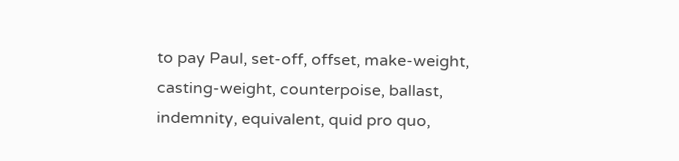to pay Paul, set-off, offset, make-weight, casting-weight, counterpoise, ballast, indemnity, equivalent, quid pro quo,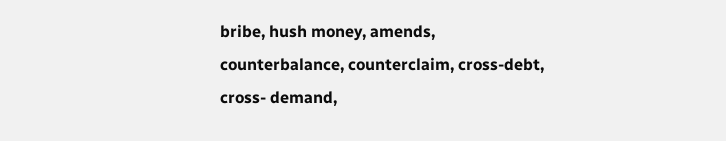bribe, hush money, amends, counterbalance, counterclaim, cross-debt, cross- demand,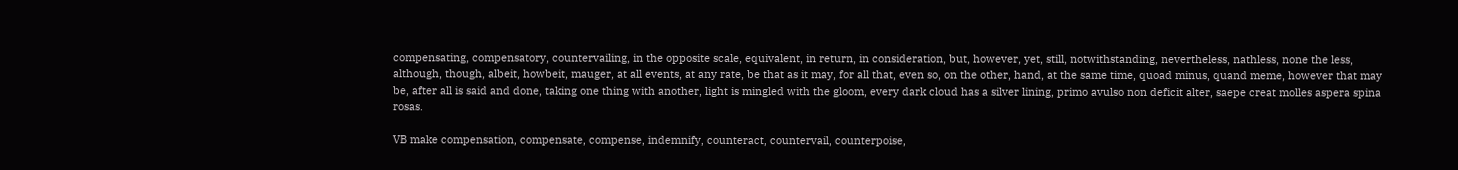compensating, compensatory, countervailing, in the opposite scale, equivalent, in return, in consideration, but, however, yet, still, notwithstanding, nevertheless, nathless, none the less, although, though, albeit, howbeit, mauger, at all events, at any rate, be that as it may, for all that, even so, on the other, hand, at the same time, quoad minus, quand meme, however that may be, after all is said and done, taking one thing with another, light is mingled with the gloom, every dark cloud has a silver lining, primo avulso non deficit alter, saepe creat molles aspera spina rosas.

VB make compensation, compensate, compense, indemnify, counteract, countervail, counterpoise,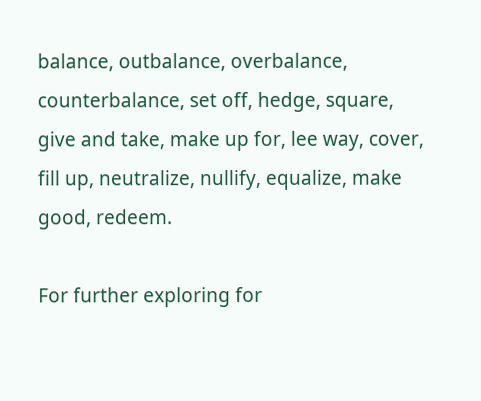balance, outbalance, overbalance, counterbalance, set off, hedge, square, give and take, make up for, lee way, cover, fill up, neutralize, nullify, equalize, make good, redeem.

For further exploring for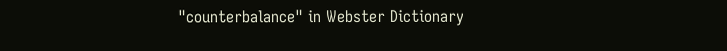"counterbalance" in Webster Dictionary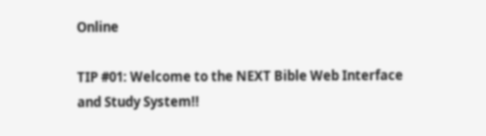Online

TIP #01: Welcome to the NEXT Bible Web Interface and Study System!!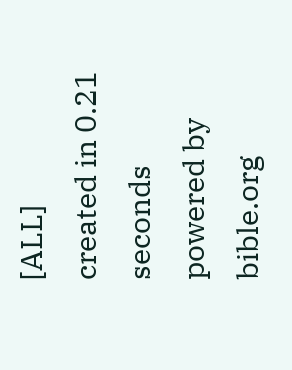[ALL]
created in 0.21 seconds
powered by bible.org